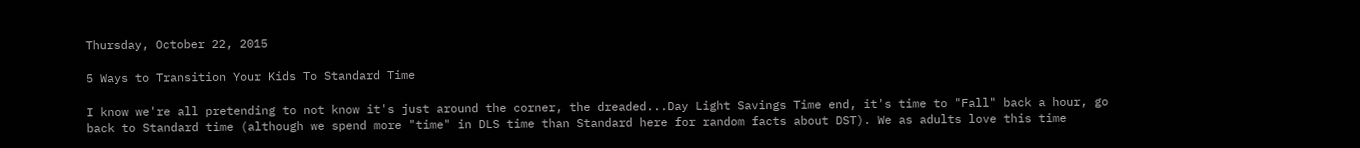Thursday, October 22, 2015

5 Ways to Transition Your Kids To Standard Time

I know we're all pretending to not know it's just around the corner, the dreaded...Day Light Savings Time end, it's time to "Fall" back a hour, go back to Standard time (although we spend more "time" in DLS time than Standard here for random facts about DST). We as adults love this time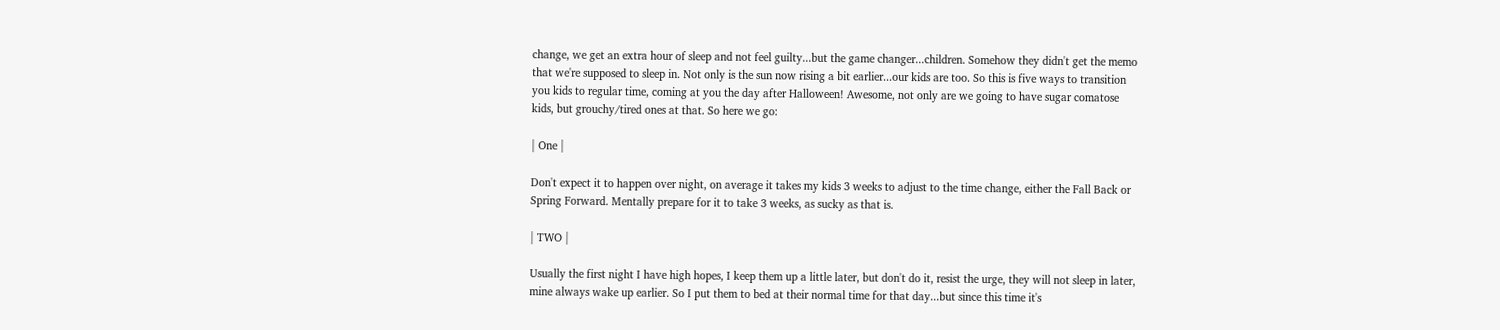change, we get an extra hour of sleep and not feel guilty...but the game changer...children. Somehow they didn't get the memo that we're supposed to sleep in. Not only is the sun now rising a bit earlier...our kids are too. So this is five ways to transition you kids to regular time, coming at you the day after Halloween! Awesome, not only are we going to have sugar comatose kids, but grouchy/tired ones at that. So here we go:

| One |

Don't expect it to happen over night, on average it takes my kids 3 weeks to adjust to the time change, either the Fall Back or Spring Forward. Mentally prepare for it to take 3 weeks, as sucky as that is.

| TWO |

Usually the first night I have high hopes, I keep them up a little later, but don't do it, resist the urge, they will not sleep in later, mine always wake up earlier. So I put them to bed at their normal time for that day...but since this time it's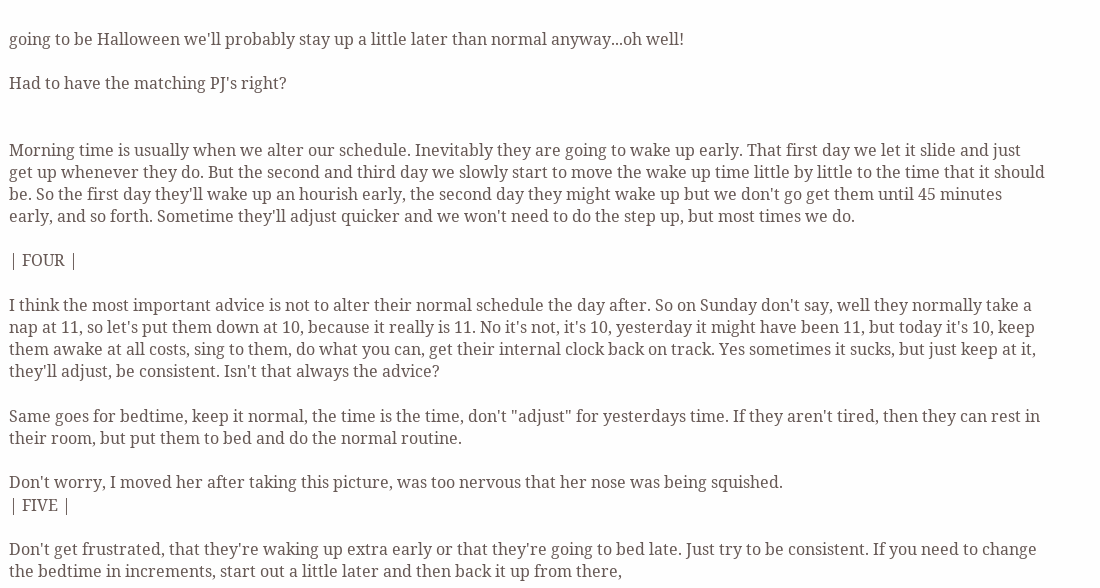going to be Halloween we'll probably stay up a little later than normal anyway...oh well!

Had to have the matching PJ's right?


Morning time is usually when we alter our schedule. Inevitably they are going to wake up early. That first day we let it slide and just get up whenever they do. But the second and third day we slowly start to move the wake up time little by little to the time that it should be. So the first day they'll wake up an hourish early, the second day they might wake up but we don't go get them until 45 minutes early, and so forth. Sometime they'll adjust quicker and we won't need to do the step up, but most times we do.

| FOUR |

I think the most important advice is not to alter their normal schedule the day after. So on Sunday don't say, well they normally take a nap at 11, so let's put them down at 10, because it really is 11. No it's not, it's 10, yesterday it might have been 11, but today it's 10, keep them awake at all costs, sing to them, do what you can, get their internal clock back on track. Yes sometimes it sucks, but just keep at it, they'll adjust, be consistent. Isn't that always the advice?

Same goes for bedtime, keep it normal, the time is the time, don't "adjust" for yesterdays time. If they aren't tired, then they can rest in their room, but put them to bed and do the normal routine.

Don't worry, I moved her after taking this picture, was too nervous that her nose was being squished.
| FIVE |

Don't get frustrated, that they're waking up extra early or that they're going to bed late. Just try to be consistent. If you need to change the bedtime in increments, start out a little later and then back it up from there,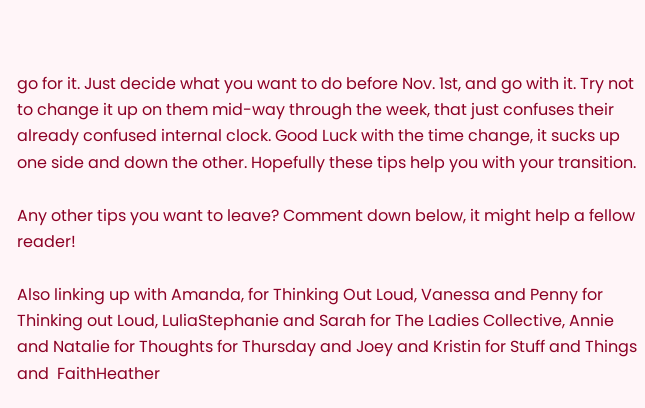go for it. Just decide what you want to do before Nov. 1st, and go with it. Try not to change it up on them mid-way through the week, that just confuses their already confused internal clock. Good Luck with the time change, it sucks up one side and down the other. Hopefully these tips help you with your transition.

Any other tips you want to leave? Comment down below, it might help a fellow reader!

Also linking up with Amanda, for Thinking Out Loud, Vanessa and Penny for Thinking out Loud, LuliaStephanie and Sarah for The Ladies Collective, Annie and Natalie for Thoughts for Thursday and Joey and Kristin for Stuff and Things and  FaithHeather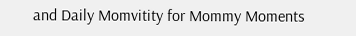and Daily Momvitity for Mommy Moments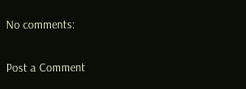No comments:

Post a Comment